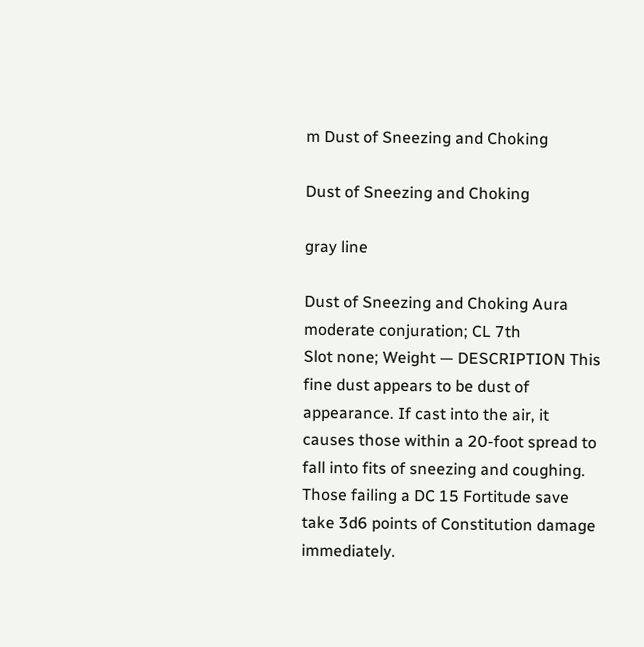m Dust of Sneezing and Choking

Dust of Sneezing and Choking

gray line

Dust of Sneezing and Choking Aura moderate conjuration; CL 7th
Slot none; Weight — DESCRIPTION This fine dust appears to be dust of appearance. If cast into the air, it causes those within a 20-foot spread to fall into fits of sneezing and coughing. Those failing a DC 15 Fortitude save take 3d6 points of Constitution damage immediately.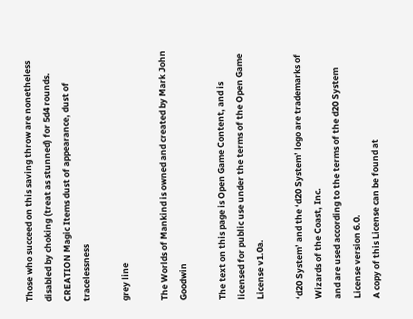Those who succeed on this saving throw are nonetheless disabled by choking (treat as stunned) for 5d4 rounds. CREATION Magic Items dust of appearance, dust of tracelessness

grey line

The Worlds of Mankind is owned and created by Mark John Goodwin

The text on this page is Open Game Content, and is licensed for public use under the terms of the Open Game License v1.0a.

‘d20 System’ and the ‘d20 System’ logo are trademarks of Wizards of the Coast, Inc.
and are used according to the terms of the d20 System License version 6.0.
A copy of this License can be found at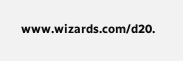www.wizards.com/d20.